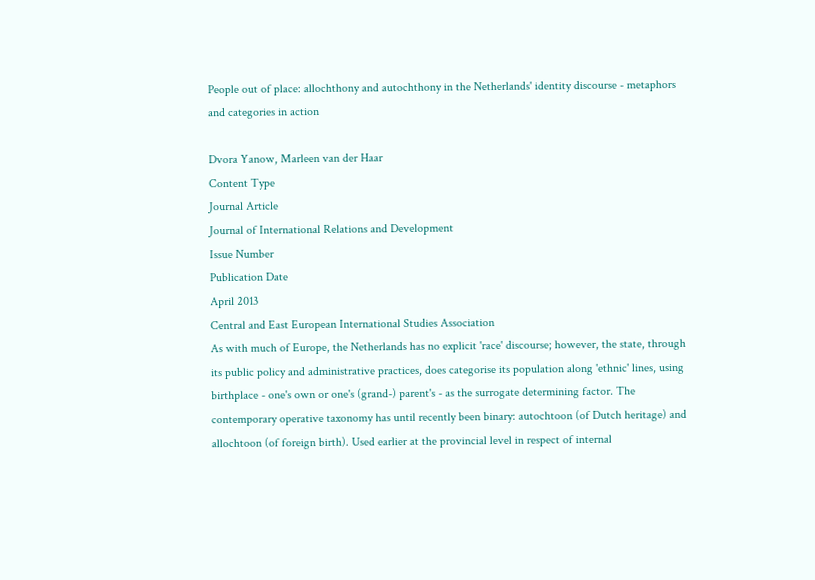People out of place: allochthony and autochthony in the Netherlands' identity discourse - metaphors and categories in action

Dvora Yanow, Marleen van der Haar
Content Type
Journal Article
Journal of International Relations and Development
Issue Number
Publication Date
April 2013
Central and East European International Studies Association
As with much of Europe, the Netherlands has no explicit 'race' discourse; however, the state, through its public policy and administrative practices, does categorise its population along 'ethnic' lines, using birthplace - one's own or one's (grand-) parent's - as the surrogate determining factor. The contemporary operative taxonomy has until recently been binary: autochtoon (of Dutch heritage) and allochtoon (of foreign birth). Used earlier at the provincial level in respect of internal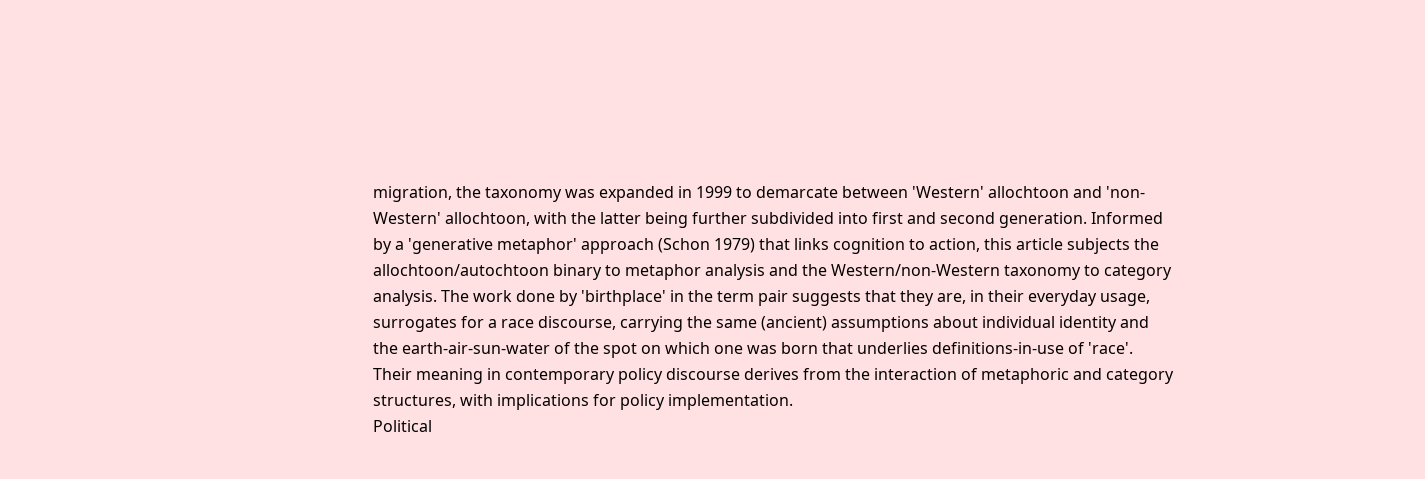migration, the taxonomy was expanded in 1999 to demarcate between 'Western' allochtoon and 'non-Western' allochtoon, with the latter being further subdivided into first and second generation. Informed by a 'generative metaphor' approach (Schon 1979) that links cognition to action, this article subjects the allochtoon/autochtoon binary to metaphor analysis and the Western/non-Western taxonomy to category analysis. The work done by 'birthplace' in the term pair suggests that they are, in their everyday usage, surrogates for a race discourse, carrying the same (ancient) assumptions about individual identity and the earth-air-sun-water of the spot on which one was born that underlies definitions-in-use of 'race'. Their meaning in contemporary policy discourse derives from the interaction of metaphoric and category structures, with implications for policy implementation.
Political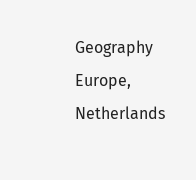Geography
Europe, Netherlands